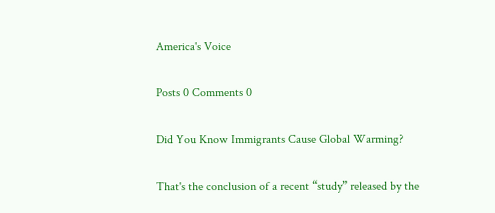America's Voice

Posts 0 Comments 0

Did You Know Immigrants Cause Global Warming?

That's the conclusion of a recent “study” released by the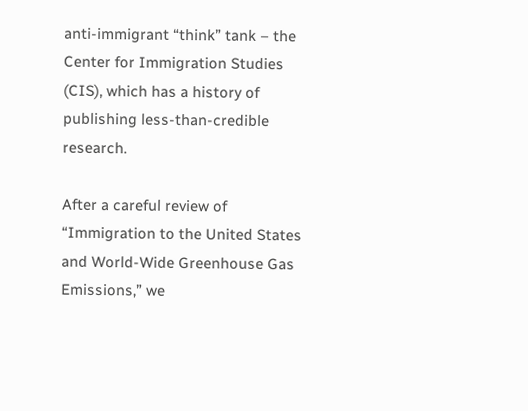anti-immigrant “think” tank – the Center for Immigration Studies (CIS), which has a history of publishing less-than-credible research.

After a careful review of “Immigration to the United States and World-Wide Greenhouse Gas Emissions,” we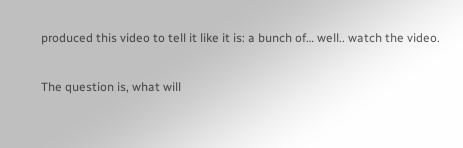produced this video to tell it like it is: a bunch of… well.. watch the video.

The question is, what will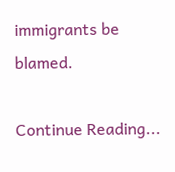immigrants be blamed.

Continue Reading...